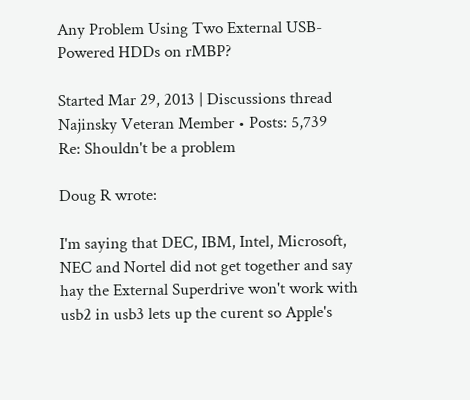Any Problem Using Two External USB-Powered HDDs on rMBP?

Started Mar 29, 2013 | Discussions thread
Najinsky Veteran Member • Posts: 5,739
Re: Shouldn't be a problem

Doug R wrote:

I'm saying that DEC, IBM, Intel, Microsoft, NEC and Nortel did not get together and say hay the External Superdrive won't work with usb2 in usb3 lets up the curent so Apple's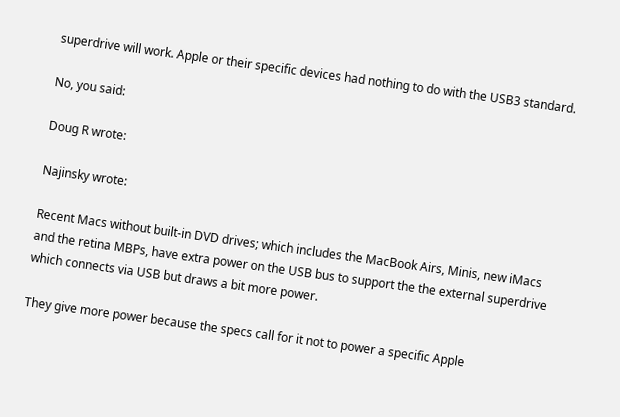superdrive will work. Apple or their specific devices had nothing to do with the USB3 standard.

No, you said:

Doug R wrote:

Najinsky wrote:

Recent Macs without built-in DVD drives; which includes the MacBook Airs, Minis, new iMacs and the retina MBPs, have extra power on the USB bus to support the the external superdrive which connects via USB but draws a bit more power.

They give more power because the specs call for it not to power a specific Apple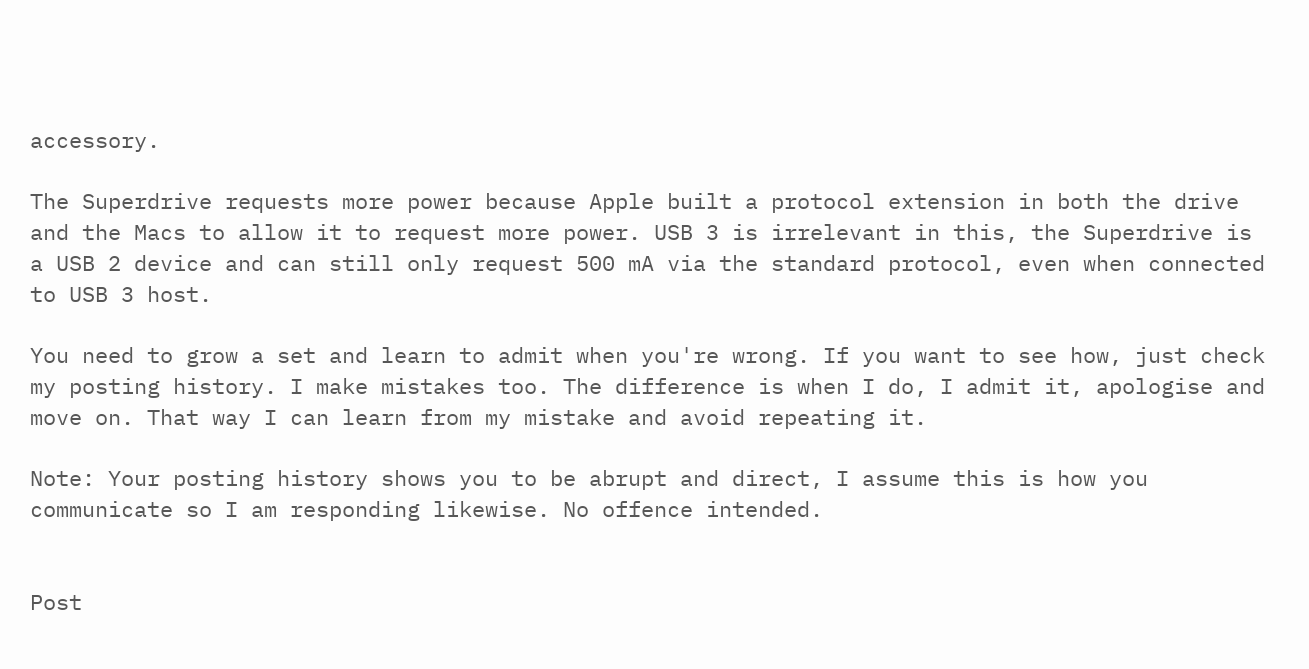accessory.

The Superdrive requests more power because Apple built a protocol extension in both the drive and the Macs to allow it to request more power. USB 3 is irrelevant in this, the Superdrive is a USB 2 device and can still only request 500 mA via the standard protocol, even when connected to USB 3 host.

You need to grow a set and learn to admit when you're wrong. If you want to see how, just check my posting history. I make mistakes too. The difference is when I do, I admit it, apologise and move on. That way I can learn from my mistake and avoid repeating it.

Note: Your posting history shows you to be abrupt and direct, I assume this is how you communicate so I am responding likewise. No offence intended.


Post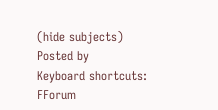(hide subjects) Posted by
Keyboard shortcuts:
FForum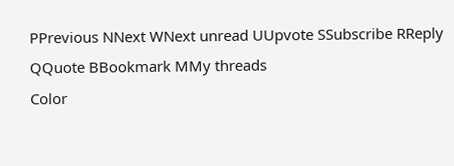PPrevious NNext WNext unread UUpvote SSubscribe RReply QQuote BBookmark MMy threads
Color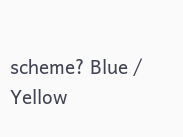scheme? Blue / Yellow